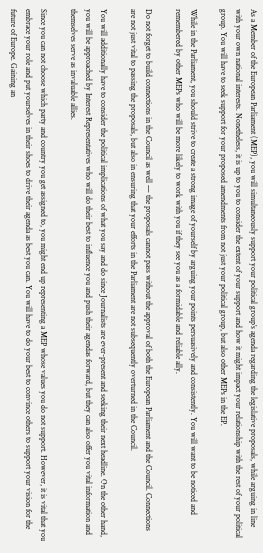As a Member of the European Parliament (MEP), you will simultaneously support your political group’s agenda regarding the legislative proposals, while arguing in line with your own national interests. Nonetheless, it is up to you to consider the extent of your support and how it might impact your relationship with the rest of your political group. You will have to seek support for your proposed amendments from not just your political group, but also other MEPs in the EP.

While in the Parliament, you should strive to create a strong image of yourself by arguing your points persuasively and consistently. You will want to be noticed and remembered by other MEPs who will be more likely to work with you if they see you as a formidable and reliable ally.

Do not forget to build connections in the Council as well — the proposals cannot pass without the approval of both the European Parliament and the Council. Connections are not just vital to passing the proposals, but also in ensuring that your efforts in the Parliament are not subsequently overturned in the Council.

You will additionally have to consider the political implications of what you say and do since Journalists are ever-present and seeking their next headline. On the other hand, you will be approached by Interest Representatives who will do their best to influence you and push their agendas forward, but they can also offer you vital information and themselves serve as invaluable allies.

Since you can not choose which party and country you get assigned to, you might end up representing a MEP whose values you do not support. However, it is vital that you embrace your role and put yourselves in their shoes to drive their agenda as best you can. You will have to do your best to convince others to support your vision for the future of Europe. Gaining an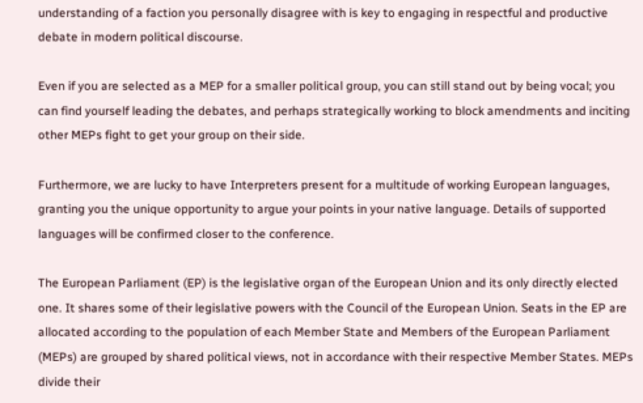understanding of a faction you personally disagree with is key to engaging in respectful and productive debate in modern political discourse.

Even if you are selected as a MEP for a smaller political group, you can still stand out by being vocal; you can find yourself leading the debates, and perhaps strategically working to block amendments and inciting other MEPs fight to get your group on their side.

Furthermore, we are lucky to have Interpreters present for a multitude of working European languages, granting you the unique opportunity to argue your points in your native language. Details of supported languages will be confirmed closer to the conference.

The European Parliament (EP) is the legislative organ of the European Union and its only directly elected one. It shares some of their legislative powers with the Council of the European Union. Seats in the EP are allocated according to the population of each Member State and Members of the European Parliament (MEPs) are grouped by shared political views, not in accordance with their respective Member States. MEPs divide their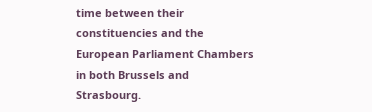time between their constituencies and the European Parliament Chambers in both Brussels and Strasbourg.